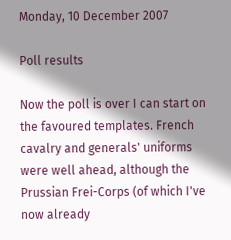Monday, 10 December 2007

Poll results

Now the poll is over I can start on the favoured templates. French cavalry and generals' uniforms were well ahead, although the Prussian Frei-Corps (of which I've now already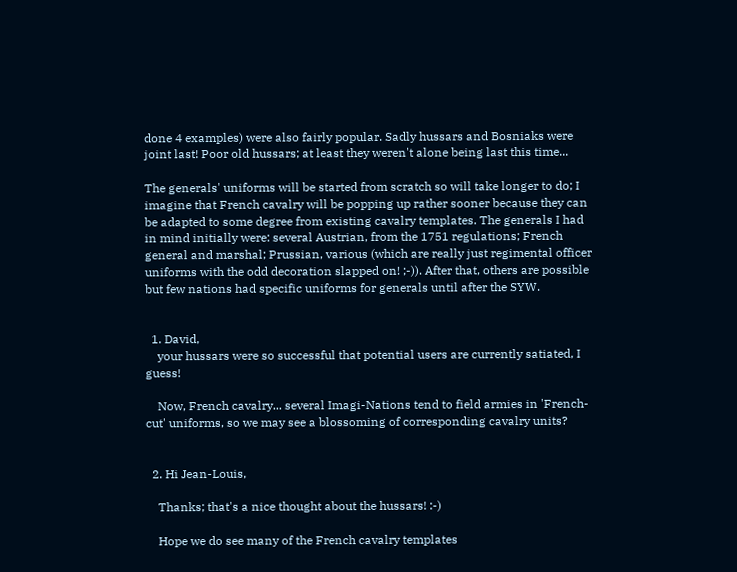done 4 examples) were also fairly popular. Sadly hussars and Bosniaks were joint last! Poor old hussars; at least they weren't alone being last this time...

The generals' uniforms will be started from scratch so will take longer to do; I imagine that French cavalry will be popping up rather sooner because they can be adapted to some degree from existing cavalry templates. The generals I had in mind initially were: several Austrian, from the 1751 regulations; French general and marshal; Prussian, various (which are really just regimental officer uniforms with the odd decoration slapped on! ;-)). After that, others are possible but few nations had specific uniforms for generals until after the SYW.


  1. David,
    your hussars were so successful that potential users are currently satiated, I guess!

    Now, French cavalry... several Imagi-Nations tend to field armies in 'French-cut' uniforms, so we may see a blossoming of corresponding cavalry units?


  2. Hi Jean-Louis,

    Thanks; that's a nice thought about the hussars! :-)

    Hope we do see many of the French cavalry templates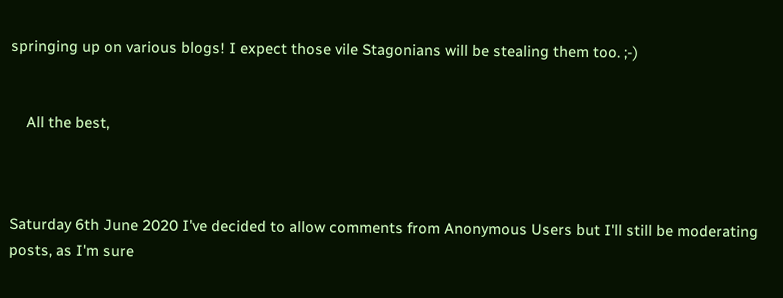springing up on various blogs! I expect those vile Stagonians will be stealing them too. ;-)


    All the best,



Saturday 6th June 2020 I've decided to allow comments from Anonymous Users but I'll still be moderating posts, as I'm sure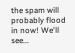the spam will probably flood in now! We'll see...